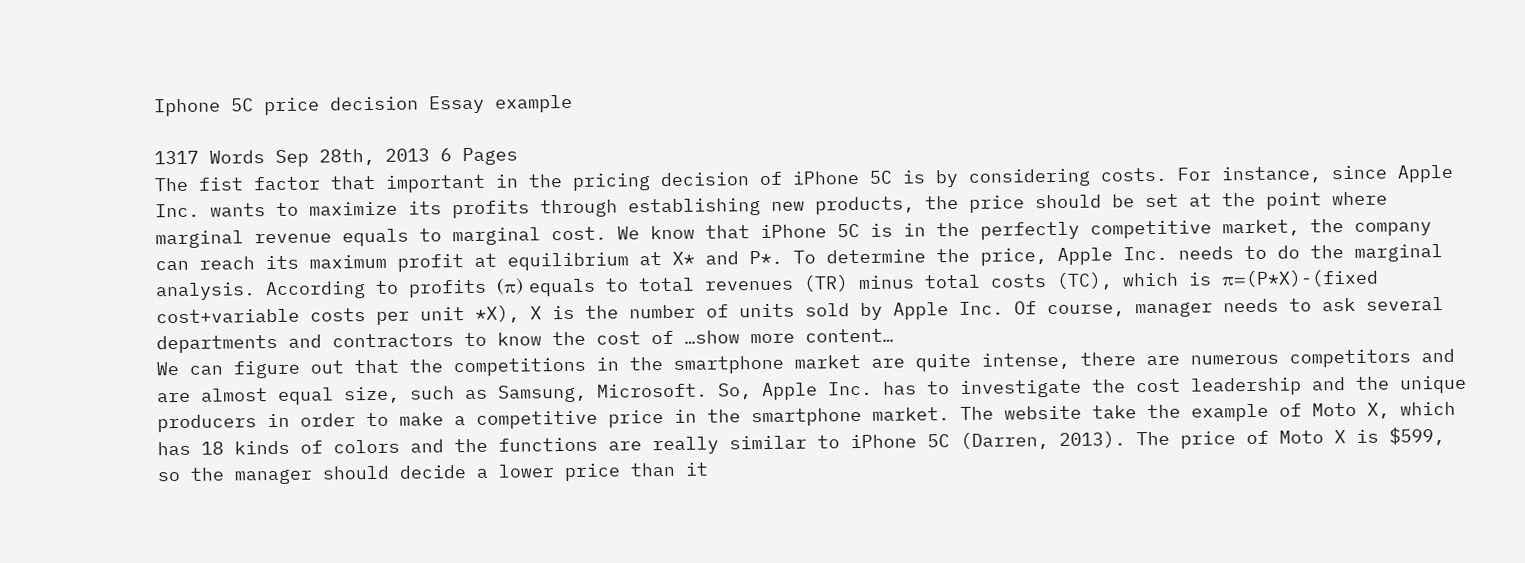Iphone 5C price decision Essay example

1317 Words Sep 28th, 2013 6 Pages
The fist factor that important in the pricing decision of iPhone 5C is by considering costs. For instance, since Apple Inc. wants to maximize its profits through establishing new products, the price should be set at the point where marginal revenue equals to marginal cost. We know that iPhone 5C is in the perfectly competitive market, the company can reach its maximum profit at equilibrium at X* and P*. To determine the price, Apple Inc. needs to do the marginal analysis. According to profits (π) equals to total revenues (TR) minus total costs (TC), which is π=(P*X)-(fixed cost+variable costs per unit *X), X is the number of units sold by Apple Inc. Of course, manager needs to ask several departments and contractors to know the cost of …show more content…
We can figure out that the competitions in the smartphone market are quite intense, there are numerous competitors and are almost equal size, such as Samsung, Microsoft. So, Apple Inc. has to investigate the cost leadership and the unique producers in order to make a competitive price in the smartphone market. The website take the example of Moto X, which has 18 kinds of colors and the functions are really similar to iPhone 5C (Darren, 2013). The price of Moto X is $599, so the manager should decide a lower price than it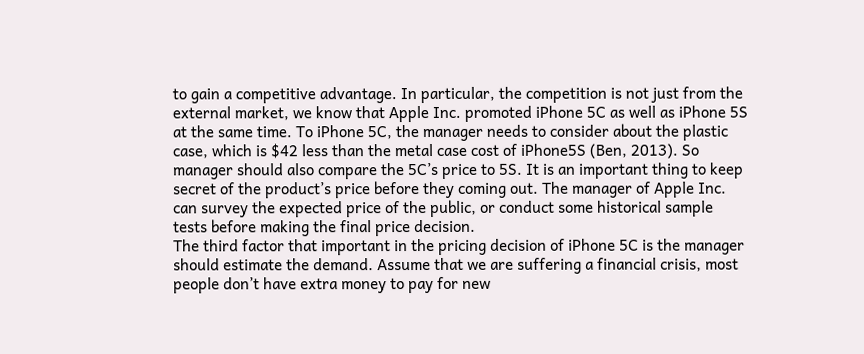to gain a competitive advantage. In particular, the competition is not just from the external market, we know that Apple Inc. promoted iPhone 5C as well as iPhone 5S at the same time. To iPhone 5C, the manager needs to consider about the plastic case, which is $42 less than the metal case cost of iPhone5S (Ben, 2013). So manager should also compare the 5C’s price to 5S. It is an important thing to keep secret of the product’s price before they coming out. The manager of Apple Inc. can survey the expected price of the public, or conduct some historical sample tests before making the final price decision.
The third factor that important in the pricing decision of iPhone 5C is the manager should estimate the demand. Assume that we are suffering a financial crisis, most people don’t have extra money to pay for new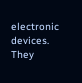electronic devices. They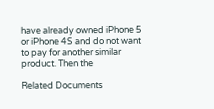have already owned iPhone 5 or iPhone 4S and do not want to pay for another similar product. Then the

Related Documents